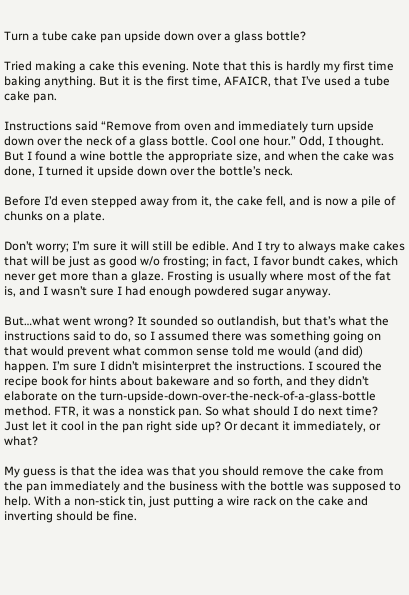Turn a tube cake pan upside down over a glass bottle?

Tried making a cake this evening. Note that this is hardly my first time baking anything. But it is the first time, AFAICR, that I’ve used a tube cake pan.

Instructions said “Remove from oven and immediately turn upside down over the neck of a glass bottle. Cool one hour.” Odd, I thought. But I found a wine bottle the appropriate size, and when the cake was done, I turned it upside down over the bottle’s neck.

Before I’d even stepped away from it, the cake fell, and is now a pile of chunks on a plate.

Don’t worry; I’m sure it will still be edible. And I try to always make cakes that will be just as good w/o frosting; in fact, I favor bundt cakes, which never get more than a glaze. Frosting is usually where most of the fat is, and I wasn’t sure I had enough powdered sugar anyway.

But…what went wrong? It sounded so outlandish, but that’s what the instructions said to do, so I assumed there was something going on that would prevent what common sense told me would (and did) happen. I’m sure I didn’t misinterpret the instructions. I scoured the recipe book for hints about bakeware and so forth, and they didn’t elaborate on the turn-upside-down-over-the-neck-of-a-glass-bottle method. FTR, it was a nonstick pan. So what should I do next time? Just let it cool in the pan right side up? Or decant it immediately, or what?

My guess is that the idea was that you should remove the cake from the pan immediately and the business with the bottle was supposed to help. With a non-stick tin, just putting a wire rack on the cake and inverting should be fine.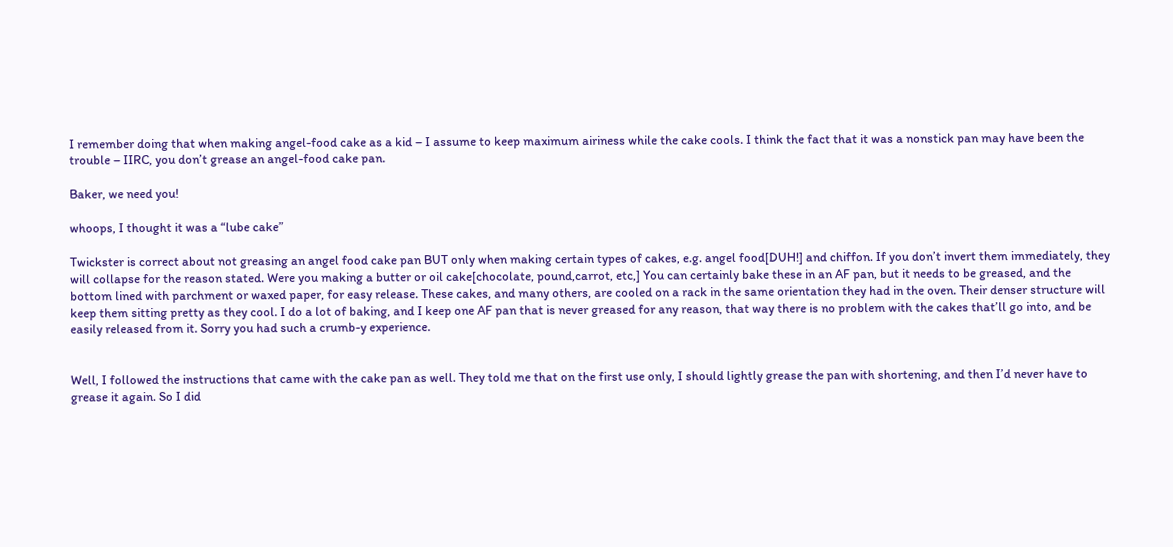I remember doing that when making angel-food cake as a kid – I assume to keep maximum airiness while the cake cools. I think the fact that it was a nonstick pan may have been the trouble – IIRC, you don’t grease an angel-food cake pan.

Baker, we need you!

whoops, I thought it was a “lube cake”

Twickster is correct about not greasing an angel food cake pan BUT only when making certain types of cakes, e.g. angel food[DUH!] and chiffon. If you don’t invert them immediately, they will collapse for the reason stated. Were you making a butter or oil cake[chocolate, pound,carrot, etc,] You can certainly bake these in an AF pan, but it needs to be greased, and the bottom lined with parchment or waxed paper, for easy release. These cakes, and many others, are cooled on a rack in the same orientation they had in the oven. Their denser structure will keep them sitting pretty as they cool. I do a lot of baking, and I keep one AF pan that is never greased for any reason, that way there is no problem with the cakes that’ll go into, and be easily released from it. Sorry you had such a crumb-y experience.


Well, I followed the instructions that came with the cake pan as well. They told me that on the first use only, I should lightly grease the pan with shortening, and then I’d never have to grease it again. So I did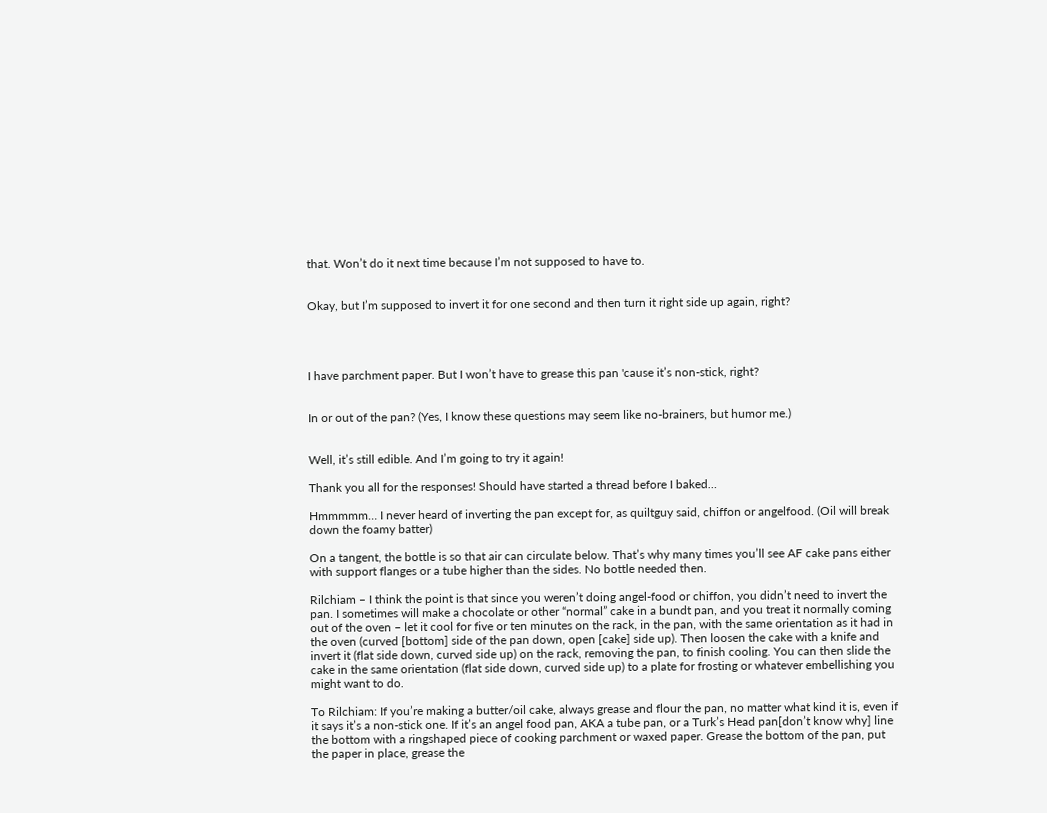that. Won’t do it next time because I’m not supposed to have to.


Okay, but I’m supposed to invert it for one second and then turn it right side up again, right?




I have parchment paper. But I won’t have to grease this pan 'cause it’s non-stick, right?


In or out of the pan? (Yes, I know these questions may seem like no-brainers, but humor me.)


Well, it’s still edible. And I’m going to try it again!

Thank you all for the responses! Should have started a thread before I baked…

Hmmmmm… I never heard of inverting the pan except for, as quiltguy said, chiffon or angelfood. (Oil will break down the foamy batter)

On a tangent, the bottle is so that air can circulate below. That’s why many times you’ll see AF cake pans either with support flanges or a tube higher than the sides. No bottle needed then.

Rilchiam – I think the point is that since you weren’t doing angel-food or chiffon, you didn’t need to invert the pan. I sometimes will make a chocolate or other “normal” cake in a bundt pan, and you treat it normally coming out of the oven – let it cool for five or ten minutes on the rack, in the pan, with the same orientation as it had in the oven (curved [bottom] side of the pan down, open [cake] side up). Then loosen the cake with a knife and invert it (flat side down, curved side up) on the rack, removing the pan, to finish cooling. You can then slide the cake in the same orientation (flat side down, curved side up) to a plate for frosting or whatever embellishing you might want to do.

To Rilchiam: If you’re making a butter/oil cake, always grease and flour the pan, no matter what kind it is, even if it says it’s a non-stick one. If it’s an angel food pan, AKA a tube pan, or a Turk’s Head pan[don’t know why] line the bottom with a ringshaped piece of cooking parchment or waxed paper. Grease the bottom of the pan, put the paper in place, grease the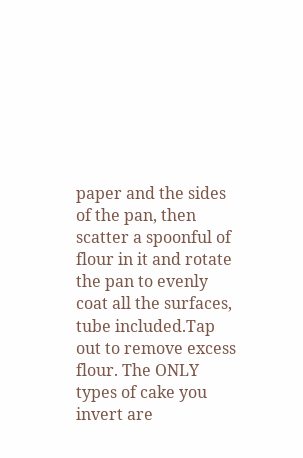paper and the sides of the pan, then scatter a spoonful of flour in it and rotate the pan to evenly coat all the surfaces, tube included.Tap out to remove excess flour. The ONLY types of cake you invert are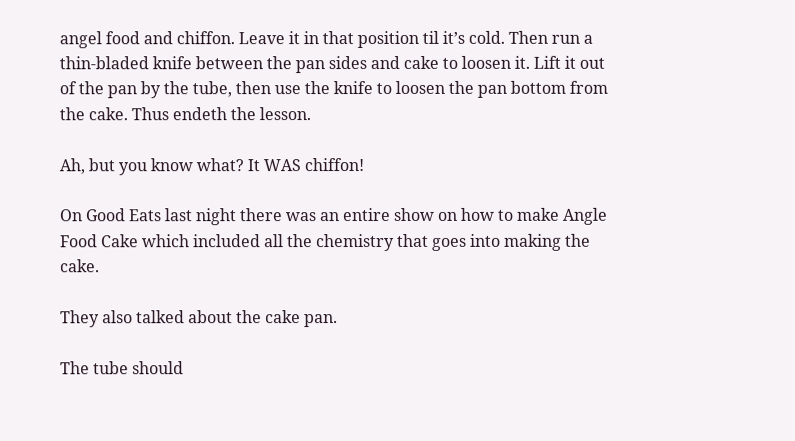angel food and chiffon. Leave it in that position til it’s cold. Then run a thin-bladed knife between the pan sides and cake to loosen it. Lift it out of the pan by the tube, then use the knife to loosen the pan bottom from the cake. Thus endeth the lesson.

Ah, but you know what? It WAS chiffon!

On Good Eats last night there was an entire show on how to make Angle Food Cake which included all the chemistry that goes into making the cake.

They also talked about the cake pan.

The tube should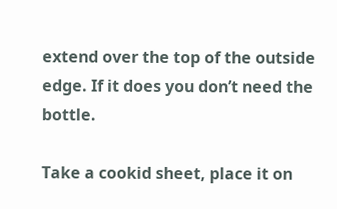extend over the top of the outside edge. If it does you don’t need the bottle.

Take a cookid sheet, place it on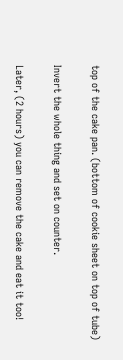top of the cake pan. (bottom of cookie sheet on top of tube)

Invert the whole thing and set on counter.

Later, (2 hours) you can remove the cake and eat it too!